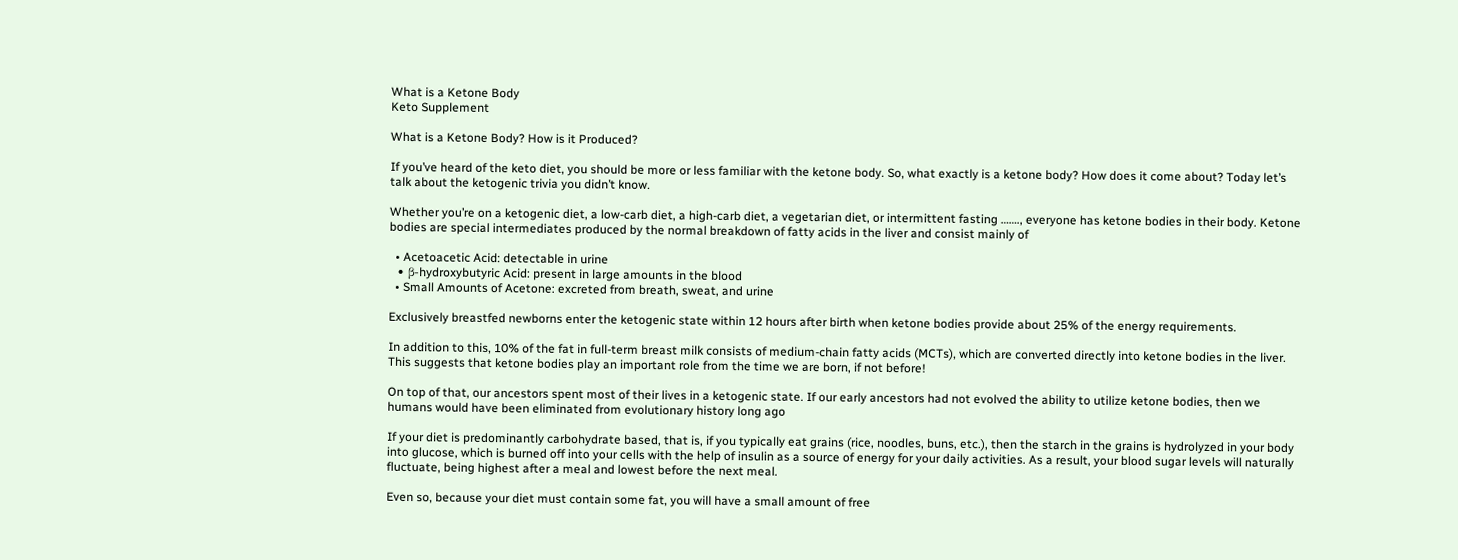What is a Ketone Body
Keto Supplement

What is a Ketone Body? How is it Produced?

If you’ve heard of the keto diet, you should be more or less familiar with the ketone body. So, what exactly is a ketone body? How does it come about? Today let’s talk about the ketogenic trivia you didn’t know.

Whether you’re on a ketogenic diet, a low-carb diet, a high-carb diet, a vegetarian diet, or intermittent fasting ……., everyone has ketone bodies in their body. Ketone bodies are special intermediates produced by the normal breakdown of fatty acids in the liver and consist mainly of

  • Acetoacetic Acid: detectable in urine
  • β-hydroxybutyric Acid: present in large amounts in the blood
  • Small Amounts of Acetone: excreted from breath, sweat, and urine

Exclusively breastfed newborns enter the ketogenic state within 12 hours after birth when ketone bodies provide about 25% of the energy requirements.

In addition to this, 10% of the fat in full-term breast milk consists of medium-chain fatty acids (MCTs), which are converted directly into ketone bodies in the liver. This suggests that ketone bodies play an important role from the time we are born, if not before!

On top of that, our ancestors spent most of their lives in a ketogenic state. If our early ancestors had not evolved the ability to utilize ketone bodies, then we humans would have been eliminated from evolutionary history long ago

If your diet is predominantly carbohydrate based, that is, if you typically eat grains (rice, noodles, buns, etc.), then the starch in the grains is hydrolyzed in your body into glucose, which is burned off into your cells with the help of insulin as a source of energy for your daily activities. As a result, your blood sugar levels will naturally fluctuate, being highest after a meal and lowest before the next meal.

Even so, because your diet must contain some fat, you will have a small amount of free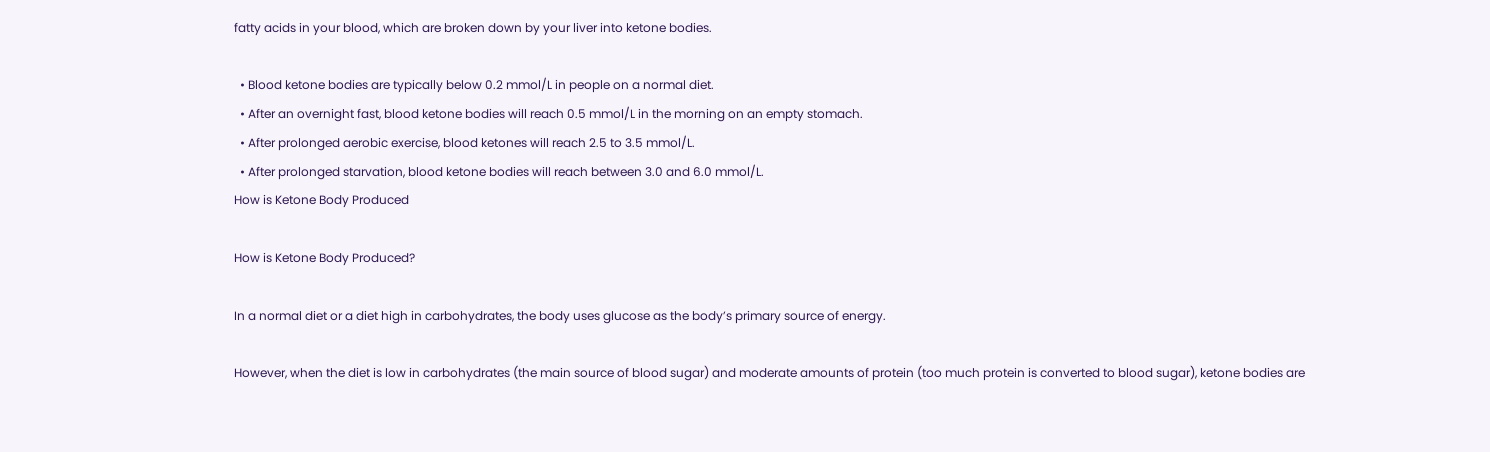fatty acids in your blood, which are broken down by your liver into ketone bodies.

  • Blood ketone bodies are typically below 0.2 mmol/L in people on a normal diet.
  • After an overnight fast, blood ketone bodies will reach 0.5 mmol/L in the morning on an empty stomach.
  • After prolonged aerobic exercise, blood ketones will reach 2.5 to 3.5 mmol/L.
  • After prolonged starvation, blood ketone bodies will reach between 3.0 and 6.0 mmol/L.
How is Ketone Body Produced

How is Ketone Body Produced?

In a normal diet or a diet high in carbohydrates, the body uses glucose as the body’s primary source of energy.

However, when the diet is low in carbohydrates (the main source of blood sugar) and moderate amounts of protein (too much protein is converted to blood sugar), ketone bodies are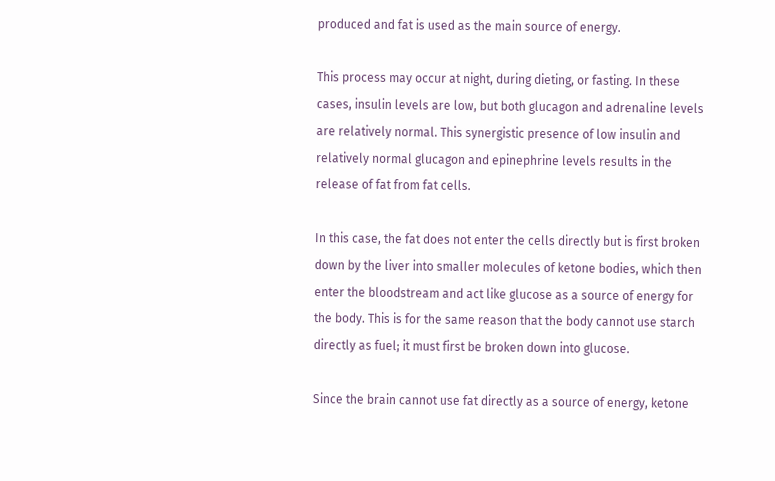produced and fat is used as the main source of energy.

This process may occur at night, during dieting, or fasting. In these cases, insulin levels are low, but both glucagon and adrenaline levels are relatively normal. This synergistic presence of low insulin and relatively normal glucagon and epinephrine levels results in the release of fat from fat cells.

In this case, the fat does not enter the cells directly but is first broken down by the liver into smaller molecules of ketone bodies, which then enter the bloodstream and act like glucose as a source of energy for the body. This is for the same reason that the body cannot use starch directly as fuel; it must first be broken down into glucose.

Since the brain cannot use fat directly as a source of energy, ketone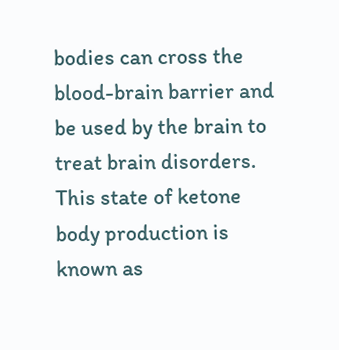bodies can cross the blood-brain barrier and be used by the brain to treat brain disorders. This state of ketone body production is known as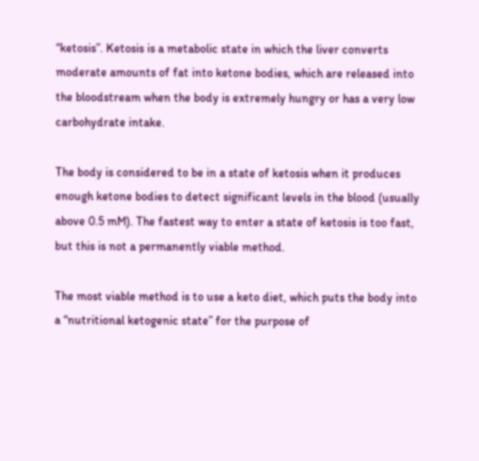“ketosis”. Ketosis is a metabolic state in which the liver converts moderate amounts of fat into ketone bodies, which are released into the bloodstream when the body is extremely hungry or has a very low carbohydrate intake.

The body is considered to be in a state of ketosis when it produces enough ketone bodies to detect significant levels in the blood (usually above 0.5 mM). The fastest way to enter a state of ketosis is too fast, but this is not a permanently viable method.

The most viable method is to use a keto diet, which puts the body into a “nutritional ketogenic state” for the purpose of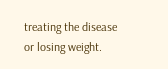treating the disease or losing weight.